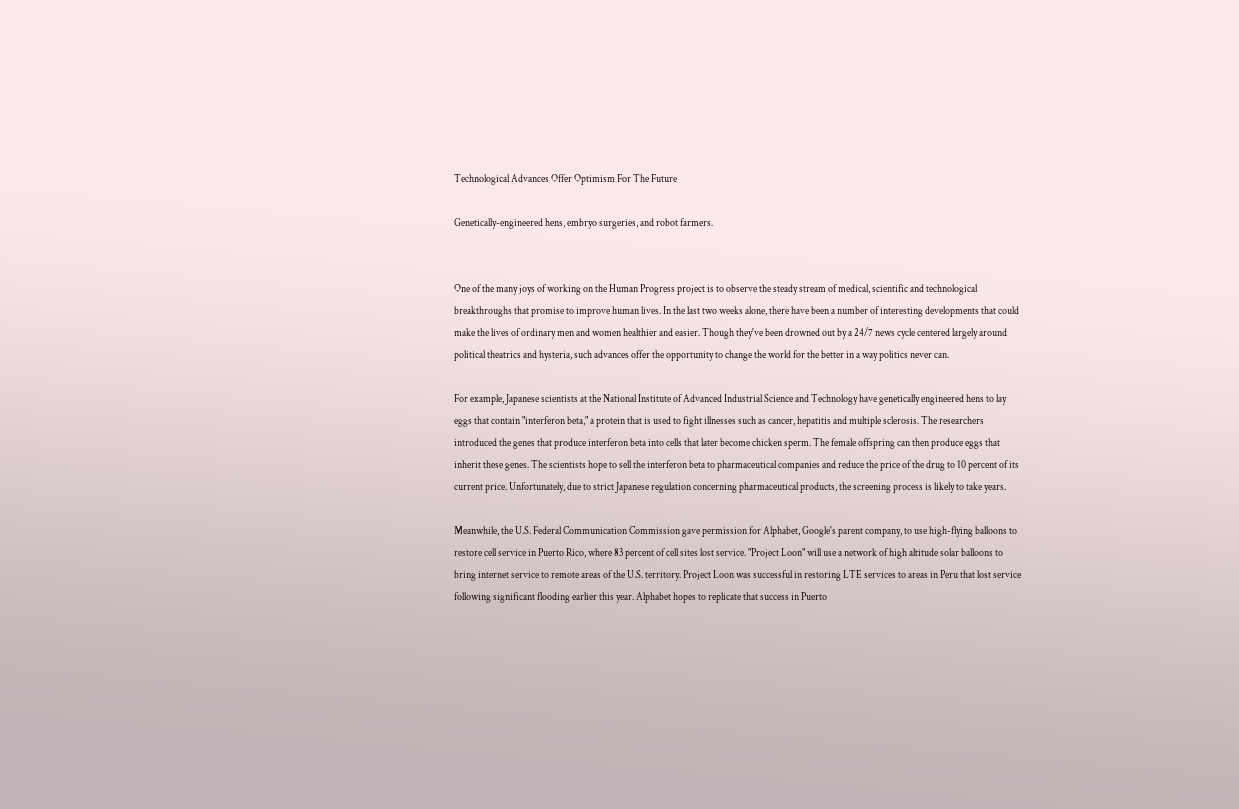Technological Advances Offer Optimism For The Future

Genetically-engineered hens, embryo surgeries, and robot farmers.


One of the many joys of working on the Human Progress project is to observe the steady stream of medical, scientific and technological breakthroughs that promise to improve human lives. In the last two weeks alone, there have been a number of interesting developments that could make the lives of ordinary men and women healthier and easier. Though they've been drowned out by a 24/7 news cycle centered largely around political theatrics and hysteria, such advances offer the opportunity to change the world for the better in a way politics never can.

For example, Japanese scientists at the National Institute of Advanced Industrial Science and Technology have genetically engineered hens to lay eggs that contain "interferon beta," a protein that is used to fight illnesses such as cancer, hepatitis and multiple sclerosis. The researchers introduced the genes that produce interferon beta into cells that later become chicken sperm. The female offspring can then produce eggs that inherit these genes. The scientists hope to sell the interferon beta to pharmaceutical companies and reduce the price of the drug to 10 percent of its current price. Unfortunately, due to strict Japanese regulation concerning pharmaceutical products, the screening process is likely to take years.

Meanwhile, the U.S. Federal Communication Commission gave permission for Alphabet, Google's parent company, to use high-flying balloons to restore cell service in Puerto Rico, where 83 percent of cell sites lost service. "Project Loon" will use a network of high altitude solar balloons to bring internet service to remote areas of the U.S. territory. Project Loon was successful in restoring LTE services to areas in Peru that lost service following significant flooding earlier this year. Alphabet hopes to replicate that success in Puerto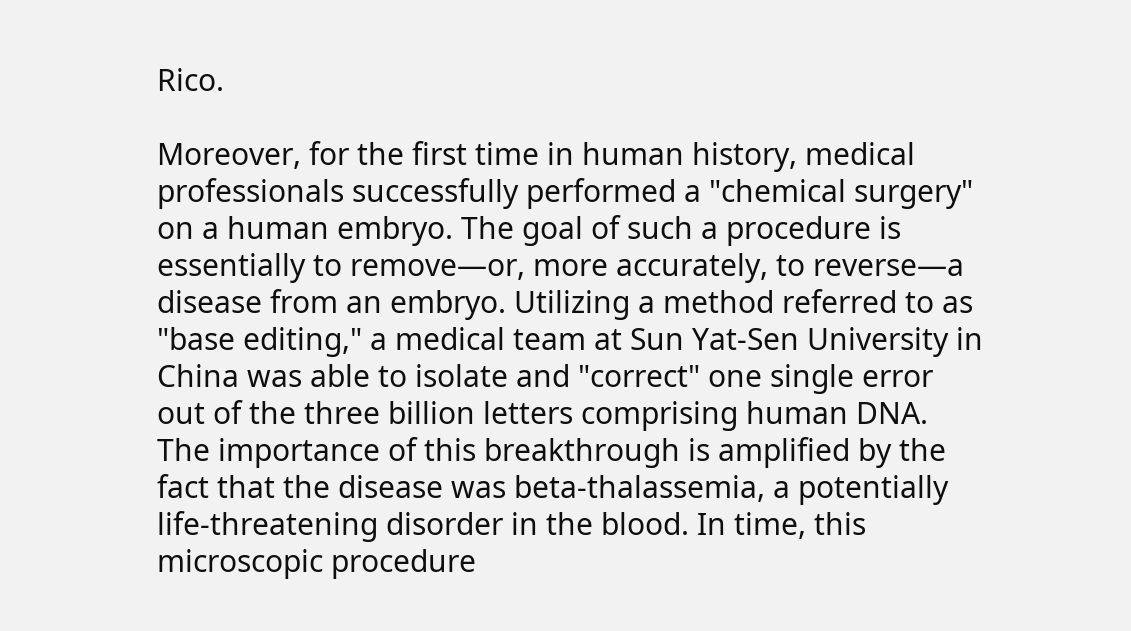Rico.

Moreover, for the first time in human history, medical professionals successfully performed a "chemical surgery" on a human embryo. The goal of such a procedure is essentially to remove—or, more accurately, to reverse—a disease from an embryo. Utilizing a method referred to as "base editing," a medical team at Sun Yat-Sen University in China was able to isolate and "correct" one single error out of the three billion letters comprising human DNA. The importance of this breakthrough is amplified by the fact that the disease was beta-thalassemia, a potentially life-threatening disorder in the blood. In time, this microscopic procedure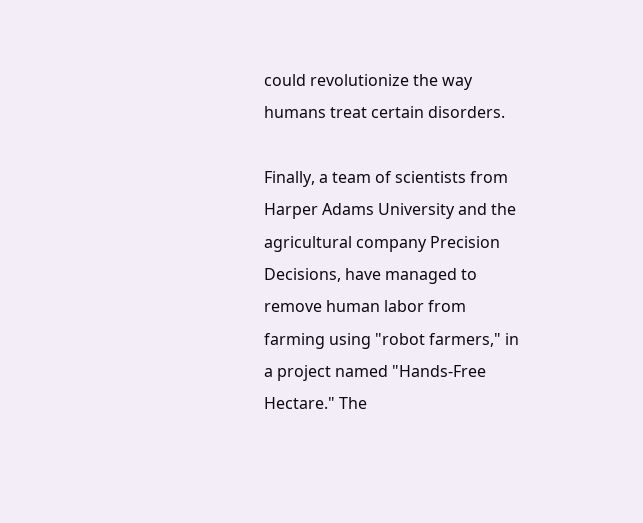could revolutionize the way humans treat certain disorders.

Finally, a team of scientists from Harper Adams University and the agricultural company Precision Decisions, have managed to remove human labor from farming using "robot farmers," in a project named "Hands-Free Hectare." The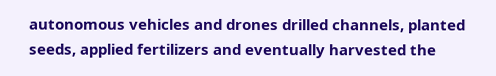autonomous vehicles and drones drilled channels, planted seeds, applied fertilizers and eventually harvested the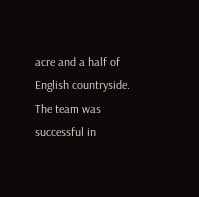acre and a half of English countryside. The team was successful in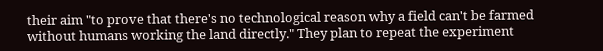their aim "to prove that there's no technological reason why a field can't be farmed without humans working the land directly." They plan to repeat the experiment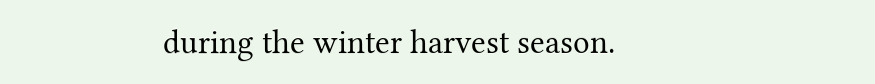during the winter harvest season.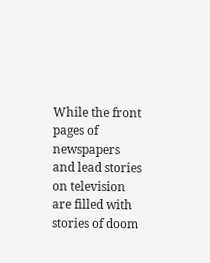While the front pages of newspapers and lead stories on television are filled with stories of doom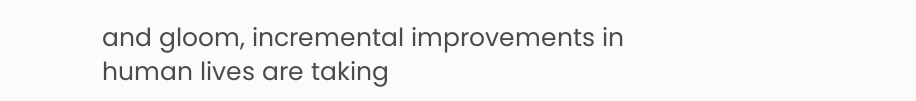and gloom, incremental improvements in human lives are taking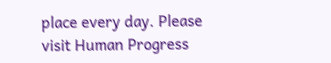place every day. Please visit Human Progress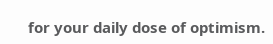for your daily dose of optimism.